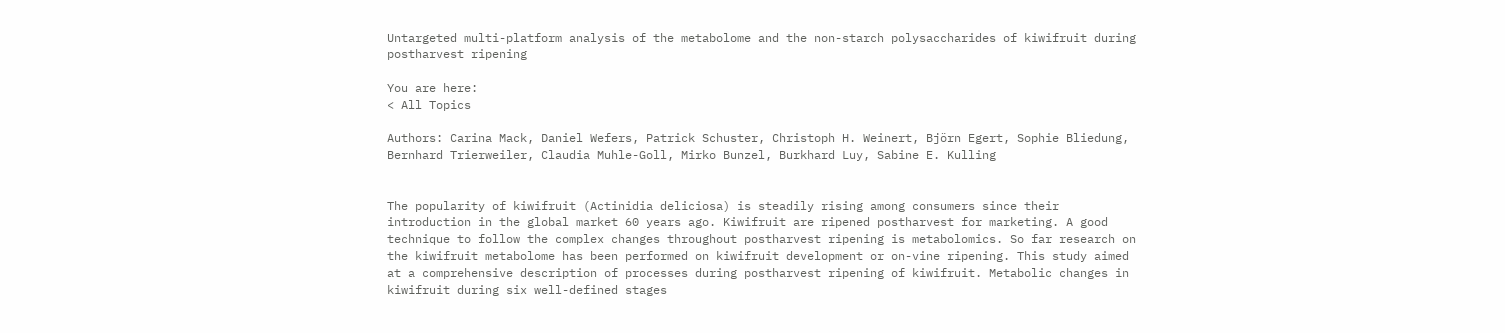Untargeted multi-platform analysis of the metabolome and the non-starch polysaccharides of kiwifruit during postharvest ripening

You are here:
< All Topics

Authors: Carina Mack, Daniel Wefers, Patrick Schuster, Christoph H. Weinert, Björn Egert, Sophie Bliedung, Bernhard Trierweiler, Claudia Muhle-Goll, Mirko Bunzel, Burkhard Luy, Sabine E. Kulling


The popularity of kiwifruit (Actinidia deliciosa) is steadily rising among consumers since their introduction in the global market 60 years ago. Kiwifruit are ripened postharvest for marketing. A good technique to follow the complex changes throughout postharvest ripening is metabolomics. So far research on the kiwifruit metabolome has been performed on kiwifruit development or on-vine ripening. This study aimed at a comprehensive description of processes during postharvest ripening of kiwifruit. Metabolic changes in kiwifruit during six well-defined stages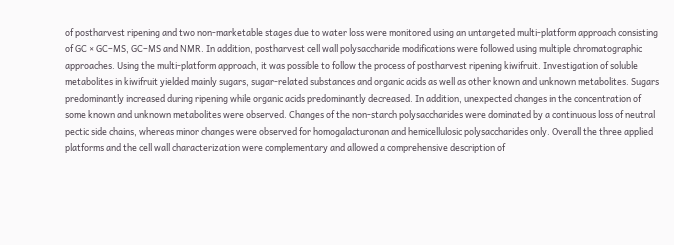of postharvest ripening and two non-marketable stages due to water loss were monitored using an untargeted multi-platform approach consisting of GC × GC–MS, GC–MS and NMR. In addition, postharvest cell wall polysaccharide modifications were followed using multiple chromatographic approaches. Using the multi-platform approach, it was possible to follow the process of postharvest ripening kiwifruit. Investigation of soluble metabolites in kiwifruit yielded mainly sugars, sugar-related substances and organic acids as well as other known and unknown metabolites. Sugars predominantly increased during ripening while organic acids predominantly decreased. In addition, unexpected changes in the concentration of some known and unknown metabolites were observed. Changes of the non-starch polysaccharides were dominated by a continuous loss of neutral pectic side chains, whereas minor changes were observed for homogalacturonan and hemicellulosic polysaccharides only. Overall the three applied platforms and the cell wall characterization were complementary and allowed a comprehensive description of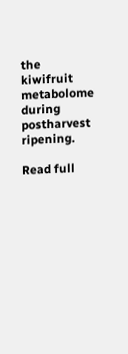the kiwifruit metabolome during postharvest ripening.

Read full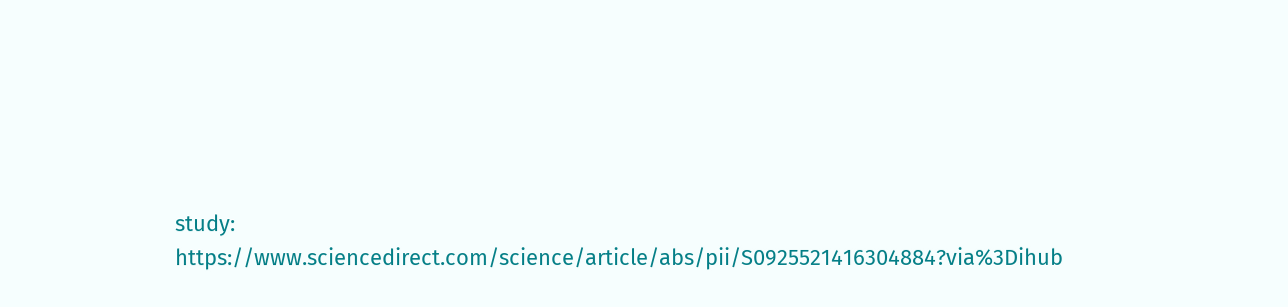study: https://www.sciencedirect.com/science/article/abs/pii/S0925521416304884?via%3Dihub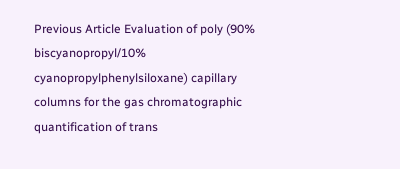Previous Article Evaluation of poly (90% biscyanopropyl/10% cyanopropylphenylsiloxane) capillary columns for the gas chromatographic quantification of trans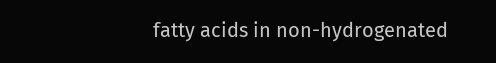fatty acids in non-hydrogenated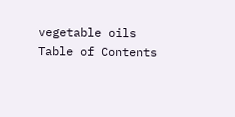vegetable oils
Table of Contents